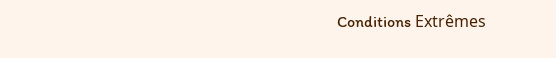Conditions Extrêmes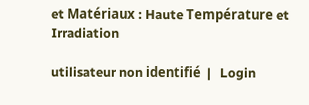et Matériaux : Haute Température et Irradiation

utilisateur non identifié  |   Login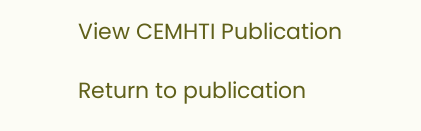View CEMHTI Publication

Return to publication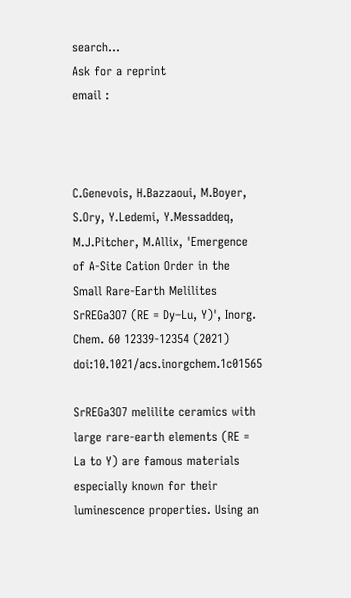search...
Ask for a reprint
email :



C.Genevois, H.Bazzaoui, M.Boyer, S.Ory, Y.Ledemi, Y.Messaddeq, M.J.Pitcher, M.Allix, 'Emergence of A-Site Cation Order in the Small Rare-Earth Melilites SrREGa3O7 (RE = Dy–Lu, Y)', Inorg. Chem. 60 12339-12354 (2021) doi:10.1021/acs.inorgchem.1c01565

SrREGa3O7 melilite ceramics with large rare-earth elements (RE = La to Y) are famous materials especially known for their luminescence properties. Using an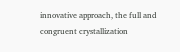innovative approach, the full and congruent crystallization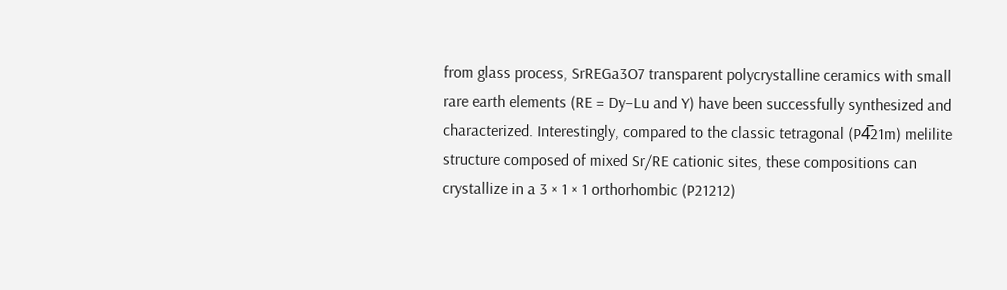from glass process, SrREGa3O7 transparent polycrystalline ceramics with small rare earth elements (RE = Dy−Lu and Y) have been successfully synthesized and characterized. Interestingly, compared to the classic tetragonal (P4̅21m) melilite structure composed of mixed Sr/RE cationic sites, these compositions can crystallize in a 3 × 1 × 1 orthorhombic (P21212)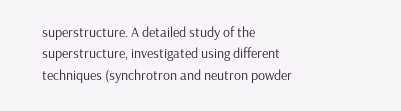superstructure. A detailed study of the superstructure, investigated using different techniques (synchrotron and neutron powder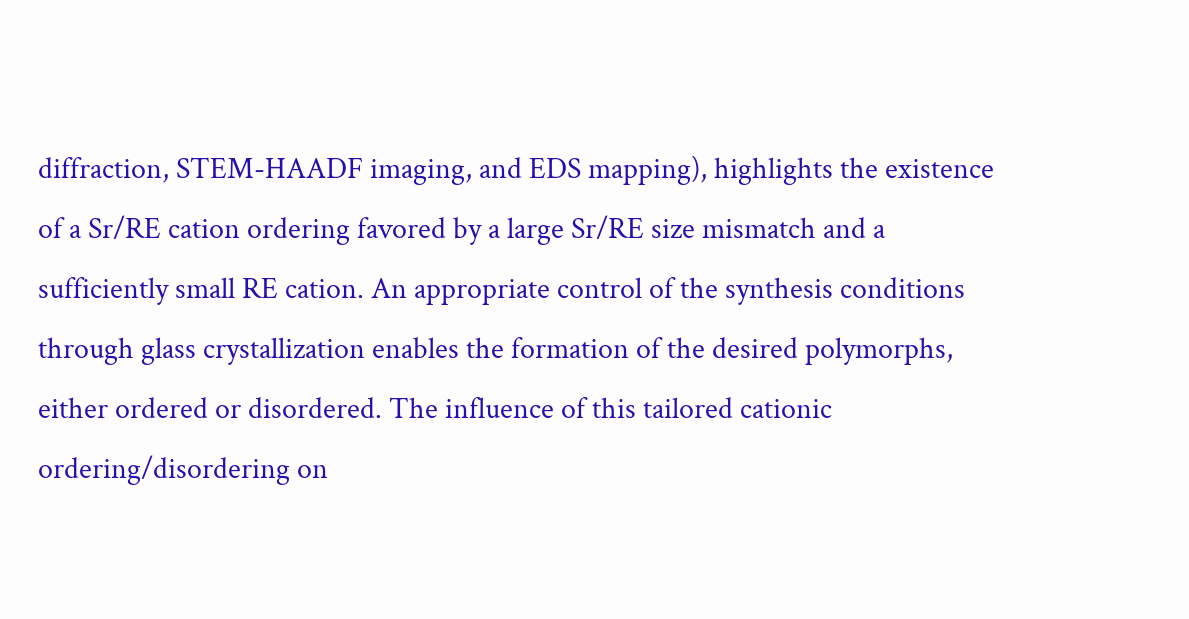diffraction, STEM-HAADF imaging, and EDS mapping), highlights the existence of a Sr/RE cation ordering favored by a large Sr/RE size mismatch and a sufficiently small RE cation. An appropriate control of the synthesis conditions through glass crystallization enables the formation of the desired polymorphs, either ordered or disordered. The influence of this tailored cationic ordering/disordering on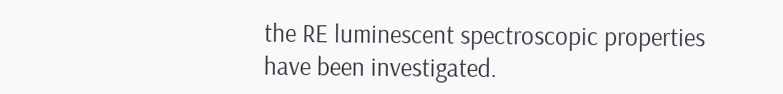the RE luminescent spectroscopic properties have been investigated.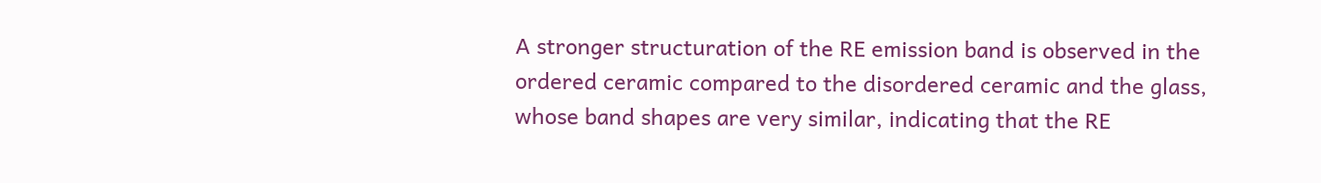A stronger structuration of the RE emission band is observed in the ordered ceramic compared to the disordered ceramic and the glass, whose band shapes are very similar, indicating that the RE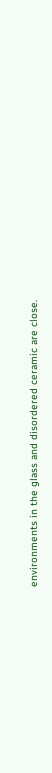environments in the glass and disordered ceramic are close.